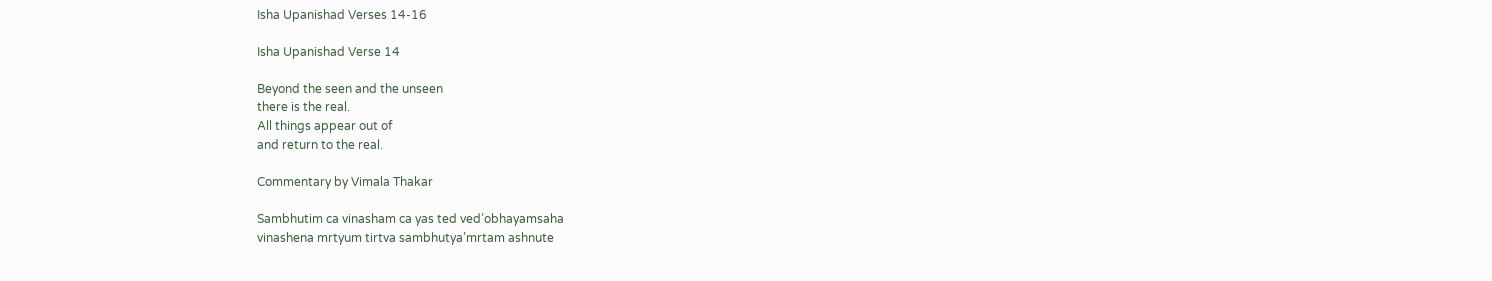Isha Upanishad Verses 14-16

Isha Upanishad Verse 14

Beyond the seen and the unseen
there is the real.
All things appear out of
and return to the real.

Commentary by Vimala Thakar

Sambhutim ca vinasham ca yas ted ved’obhayamsaha
vinashena mrtyum tirtva sambhutya’mrtam ashnute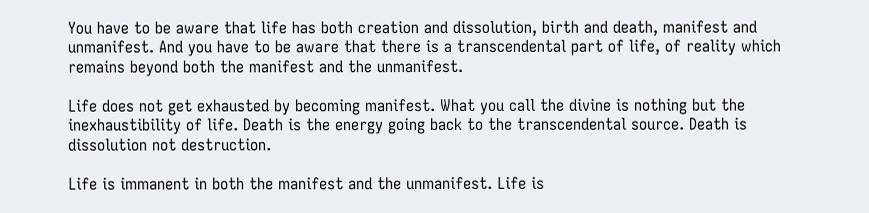You have to be aware that life has both creation and dissolution, birth and death, manifest and unmanifest. And you have to be aware that there is a transcendental part of life, of reality which remains beyond both the manifest and the unmanifest.

Life does not get exhausted by becoming manifest. What you call the divine is nothing but the inexhaustibility of life. Death is the energy going back to the transcendental source. Death is dissolution not destruction.

Life is immanent in both the manifest and the unmanifest. Life is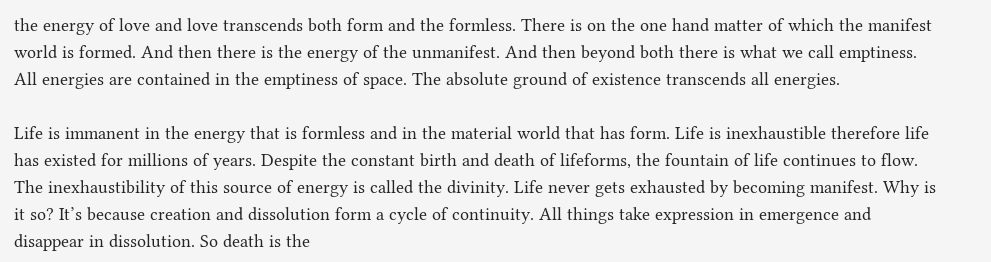the energy of love and love transcends both form and the formless. There is on the one hand matter of which the manifest world is formed. And then there is the energy of the unmanifest. And then beyond both there is what we call emptiness. All energies are contained in the emptiness of space. The absolute ground of existence transcends all energies.

Life is immanent in the energy that is formless and in the material world that has form. Life is inexhaustible therefore life has existed for millions of years. Despite the constant birth and death of lifeforms, the fountain of life continues to flow. The inexhaustibility of this source of energy is called the divinity. Life never gets exhausted by becoming manifest. Why is it so? It’s because creation and dissolution form a cycle of continuity. All things take expression in emergence and disappear in dissolution. So death is the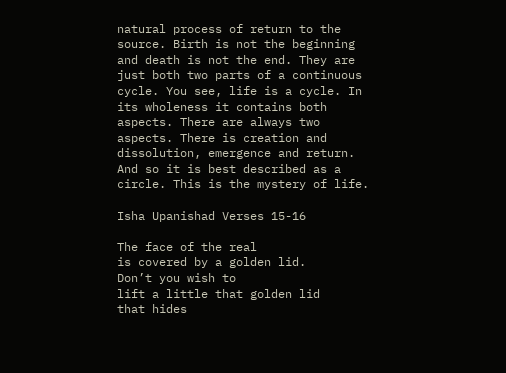natural process of return to the source. Birth is not the beginning and death is not the end. They are just both two parts of a continuous cycle. You see, life is a cycle. In its wholeness it contains both aspects. There are always two aspects. There is creation and dissolution, emergence and return. And so it is best described as a circle. This is the mystery of life.

Isha Upanishad Verses 15-16

The face of the real
is covered by a golden lid.
Don’t you wish to
lift a little that golden lid
that hides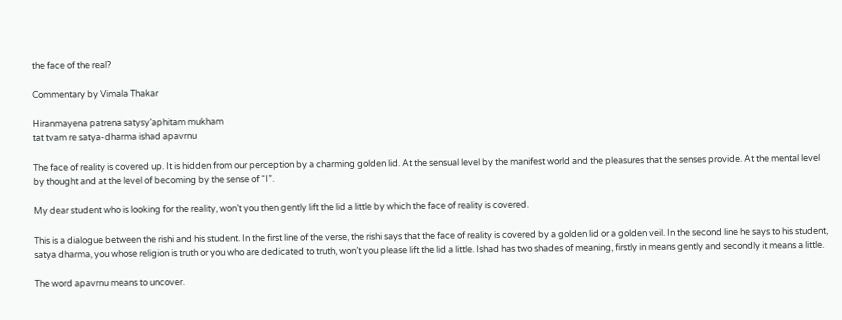the face of the real?

Commentary by Vimala Thakar

Hiranmayena patrena satysy’aphitam mukham
tat tvam re satya-dharma ishad apavrnu

The face of reality is covered up. It is hidden from our perception by a charming golden lid. At the sensual level by the manifest world and the pleasures that the senses provide. At the mental level by thought and at the level of becoming by the sense of “I”.

My dear student who is looking for the reality, won’t you then gently lift the lid a little by which the face of reality is covered.

This is a dialogue between the rishi and his student. In the first line of the verse, the rishi says that the face of reality is covered by a golden lid or a golden veil. In the second line he says to his student, satya dharma, you whose religion is truth or you who are dedicated to truth, won’t you please lift the lid a little. Ishad has two shades of meaning, firstly in means gently and secondly it means a little.

The word apavrnu means to uncover.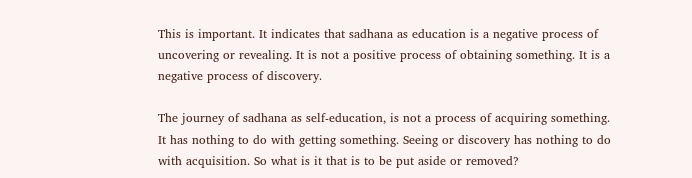This is important. It indicates that sadhana as education is a negative process of uncovering or revealing. It is not a positive process of obtaining something. It is a negative process of discovery.

The journey of sadhana as self-education, is not a process of acquiring something. It has nothing to do with getting something. Seeing or discovery has nothing to do with acquisition. So what is it that is to be put aside or removed?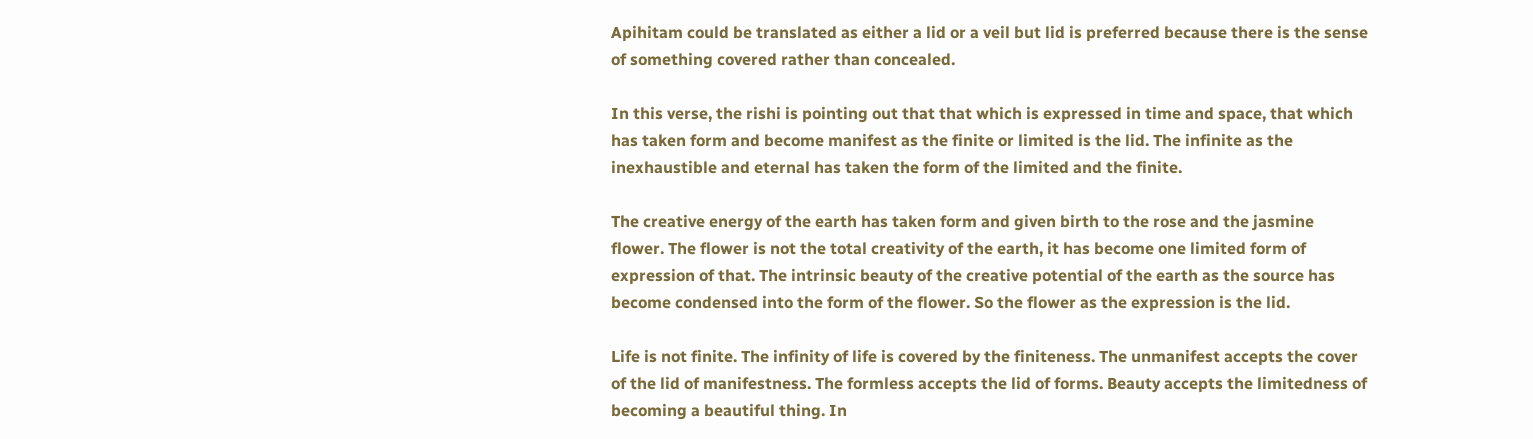Apihitam could be translated as either a lid or a veil but lid is preferred because there is the sense of something covered rather than concealed.

In this verse, the rishi is pointing out that that which is expressed in time and space, that which has taken form and become manifest as the finite or limited is the lid. The infinite as the inexhaustible and eternal has taken the form of the limited and the finite.

The creative energy of the earth has taken form and given birth to the rose and the jasmine flower. The flower is not the total creativity of the earth, it has become one limited form of expression of that. The intrinsic beauty of the creative potential of the earth as the source has become condensed into the form of the flower. So the flower as the expression is the lid.

Life is not finite. The infinity of life is covered by the finiteness. The unmanifest accepts the cover of the lid of manifestness. The formless accepts the lid of forms. Beauty accepts the limitedness of becoming a beautiful thing. In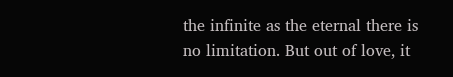the infinite as the eternal there is no limitation. But out of love, it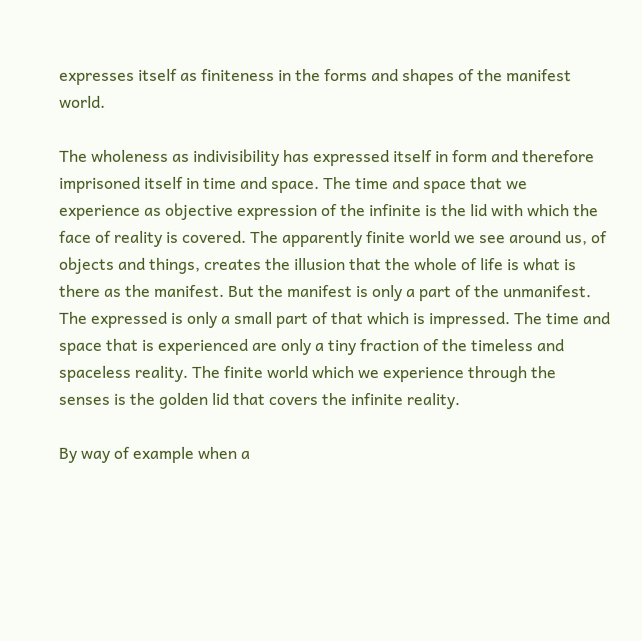expresses itself as finiteness in the forms and shapes of the manifest world.

The wholeness as indivisibility has expressed itself in form and therefore imprisoned itself in time and space. The time and space that we experience as objective expression of the infinite is the lid with which the face of reality is covered. The apparently finite world we see around us, of objects and things, creates the illusion that the whole of life is what is there as the manifest. But the manifest is only a part of the unmanifest. The expressed is only a small part of that which is impressed. The time and space that is experienced are only a tiny fraction of the timeless and spaceless reality. The finite world which we experience through the senses is the golden lid that covers the infinite reality.

By way of example when a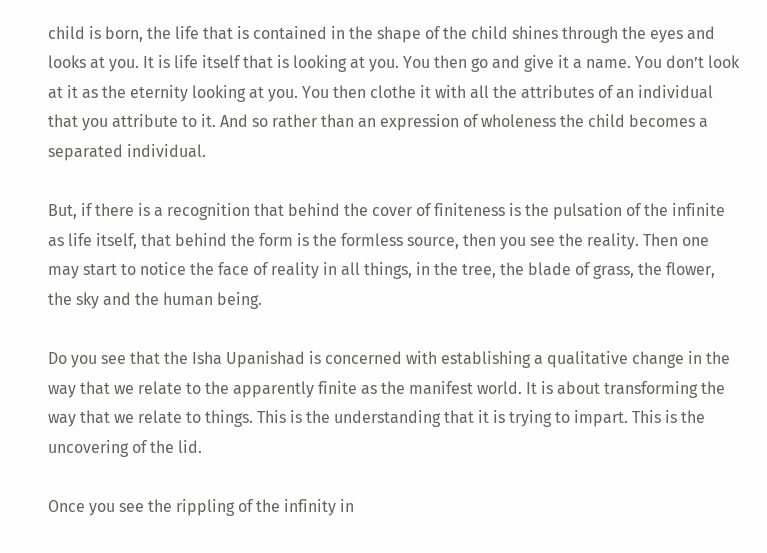child is born, the life that is contained in the shape of the child shines through the eyes and looks at you. It is life itself that is looking at you. You then go and give it a name. You don’t look at it as the eternity looking at you. You then clothe it with all the attributes of an individual that you attribute to it. And so rather than an expression of wholeness the child becomes a separated individual.

But, if there is a recognition that behind the cover of finiteness is the pulsation of the infinite as life itself, that behind the form is the formless source, then you see the reality. Then one may start to notice the face of reality in all things, in the tree, the blade of grass, the flower, the sky and the human being.

Do you see that the Isha Upanishad is concerned with establishing a qualitative change in the way that we relate to the apparently finite as the manifest world. It is about transforming the way that we relate to things. This is the understanding that it is trying to impart. This is the uncovering of the lid.

Once you see the rippling of the infinity in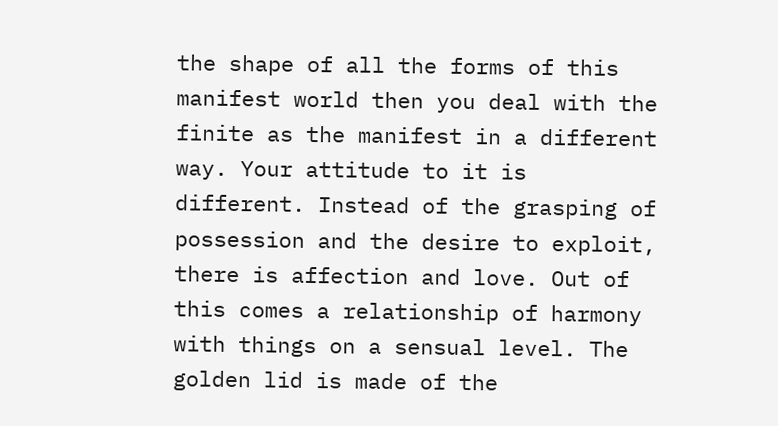the shape of all the forms of this manifest world then you deal with the finite as the manifest in a different way. Your attitude to it is different. Instead of the grasping of possession and the desire to exploit, there is affection and love. Out of this comes a relationship of harmony with things on a sensual level. The golden lid is made of the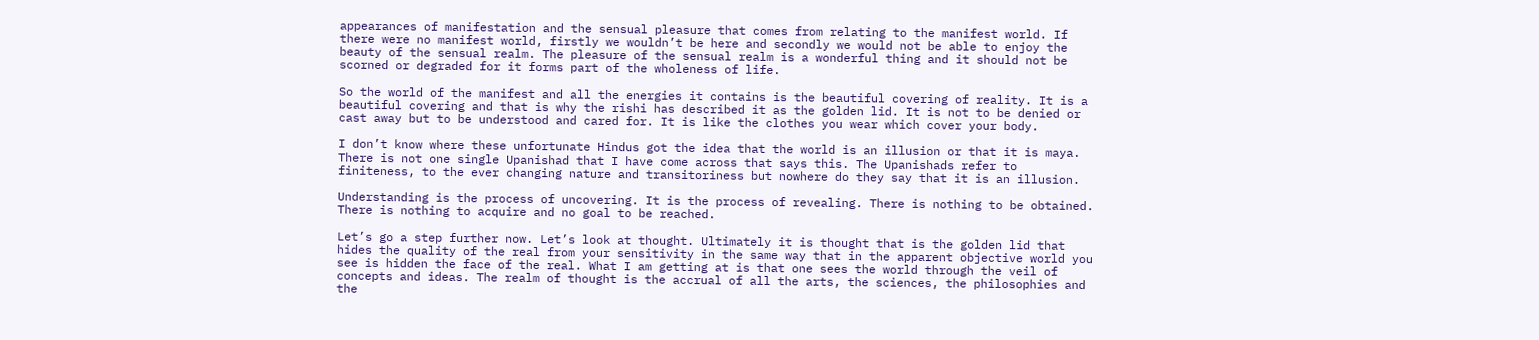appearances of manifestation and the sensual pleasure that comes from relating to the manifest world. If there were no manifest world, firstly we wouldn’t be here and secondly we would not be able to enjoy the beauty of the sensual realm. The pleasure of the sensual realm is a wonderful thing and it should not be scorned or degraded for it forms part of the wholeness of life.

So the world of the manifest and all the energies it contains is the beautiful covering of reality. It is a beautiful covering and that is why the rishi has described it as the golden lid. It is not to be denied or cast away but to be understood and cared for. It is like the clothes you wear which cover your body.

I don’t know where these unfortunate Hindus got the idea that the world is an illusion or that it is maya. There is not one single Upanishad that I have come across that says this. The Upanishads refer to finiteness, to the ever changing nature and transitoriness but nowhere do they say that it is an illusion.

Understanding is the process of uncovering. It is the process of revealing. There is nothing to be obtained. There is nothing to acquire and no goal to be reached.

Let’s go a step further now. Let’s look at thought. Ultimately it is thought that is the golden lid that hides the quality of the real from your sensitivity in the same way that in the apparent objective world you see is hidden the face of the real. What I am getting at is that one sees the world through the veil of concepts and ideas. The realm of thought is the accrual of all the arts, the sciences, the philosophies and the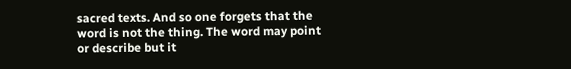sacred texts. And so one forgets that the word is not the thing. The word may point or describe but it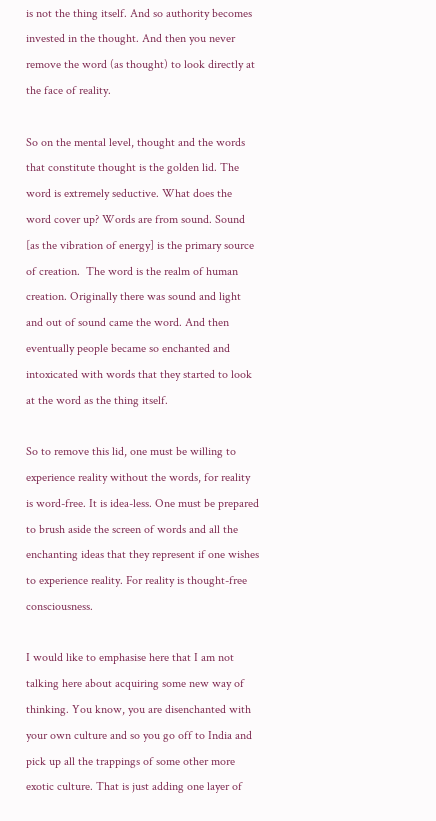is not the thing itself. And so authority becomes invested in the thought. And then you never remove the word (as thought) to look directly at the face of reality.

So on the mental level, thought and the words that constitute thought is the golden lid. The word is extremely seductive. What does the word cover up? Words are from sound. Sound [as the vibration of energy] is the primary source of creation.  The word is the realm of human creation. Originally there was sound and light and out of sound came the word. And then eventually people became so enchanted and intoxicated with words that they started to look at the word as the thing itself.

So to remove this lid, one must be willing to experience reality without the words, for reality is word-free. It is idea-less. One must be prepared to brush aside the screen of words and all the enchanting ideas that they represent if one wishes to experience reality. For reality is thought-free consciousness.

I would like to emphasise here that I am not talking here about acquiring some new way of thinking. You know, you are disenchanted with your own culture and so you go off to India and pick up all the trappings of some other more exotic culture. That is just adding one layer of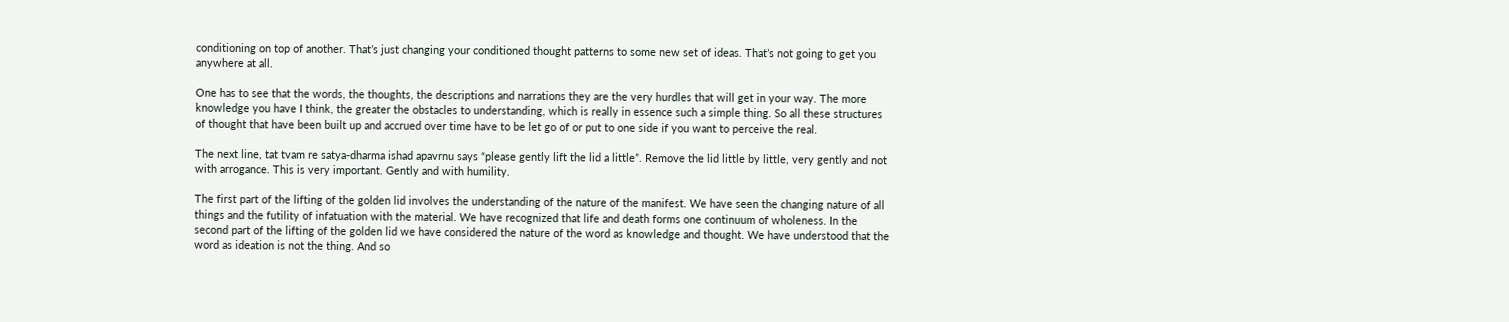conditioning on top of another. That’s just changing your conditioned thought patterns to some new set of ideas. That’s not going to get you anywhere at all.

One has to see that the words, the thoughts, the descriptions and narrations they are the very hurdles that will get in your way. The more knowledge you have I think, the greater the obstacles to understanding, which is really in essence such a simple thing. So all these structures of thought that have been built up and accrued over time have to be let go of or put to one side if you want to perceive the real.

The next line, tat tvam re satya-dharma ishad apavrnu says “please gently lift the lid a little”. Remove the lid little by little, very gently and not with arrogance. This is very important. Gently and with humility.

The first part of the lifting of the golden lid involves the understanding of the nature of the manifest. We have seen the changing nature of all things and the futility of infatuation with the material. We have recognized that life and death forms one continuum of wholeness. In the second part of the lifting of the golden lid we have considered the nature of the word as knowledge and thought. We have understood that the word as ideation is not the thing. And so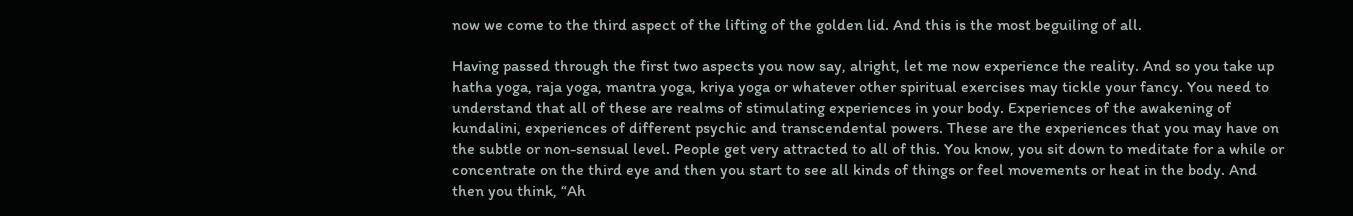now we come to the third aspect of the lifting of the golden lid. And this is the most beguiling of all.

Having passed through the first two aspects you now say, alright, let me now experience the reality. And so you take up hatha yoga, raja yoga, mantra yoga, kriya yoga or whatever other spiritual exercises may tickle your fancy. You need to understand that all of these are realms of stimulating experiences in your body. Experiences of the awakening of kundalini, experiences of different psychic and transcendental powers. These are the experiences that you may have on the subtle or non-sensual level. People get very attracted to all of this. You know, you sit down to meditate for a while or concentrate on the third eye and then you start to see all kinds of things or feel movements or heat in the body. And then you think, “Ah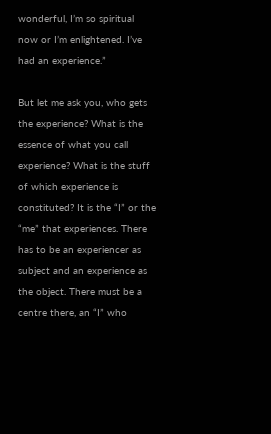wonderful, I’m so spiritual now or I’m enlightened. I’ve had an experience.”

But let me ask you, who gets the experience? What is the essence of what you call experience? What is the stuff of which experience is constituted? It is the “I” or the “me” that experiences. There has to be an experiencer as subject and an experience as the object. There must be a centre there, an “I” who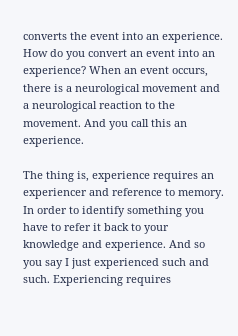converts the event into an experience. How do you convert an event into an experience? When an event occurs, there is a neurological movement and a neurological reaction to the movement. And you call this an experience.

The thing is, experience requires an experiencer and reference to memory. In order to identify something you have to refer it back to your knowledge and experience. And so you say I just experienced such and such. Experiencing requires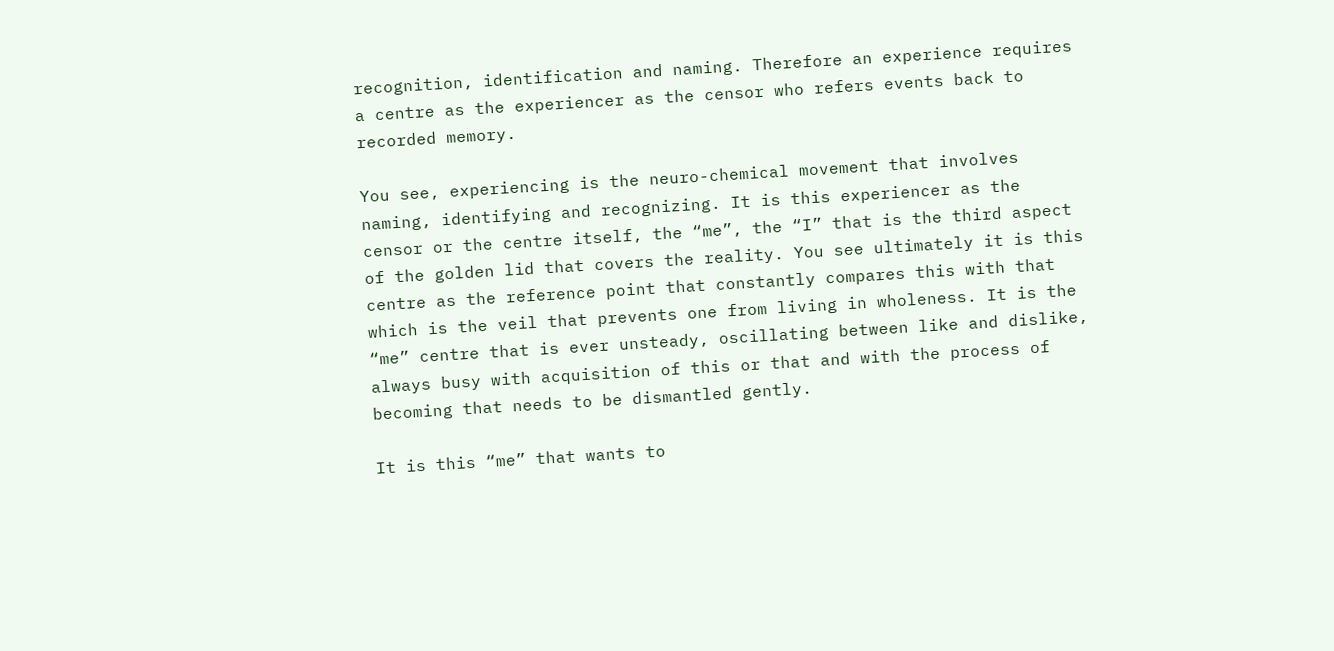recognition, identification and naming. Therefore an experience requires a centre as the experiencer as the censor who refers events back to recorded memory.

You see, experiencing is the neuro-chemical movement that involves naming, identifying and recognizing. It is this experiencer as the censor or the centre itself, the “me”, the “I” that is the third aspect of the golden lid that covers the reality. You see ultimately it is this centre as the reference point that constantly compares this with that which is the veil that prevents one from living in wholeness. It is the “me” centre that is ever unsteady, oscillating between like and dislike, always busy with acquisition of this or that and with the process of becoming that needs to be dismantled gently.

It is this “me” that wants to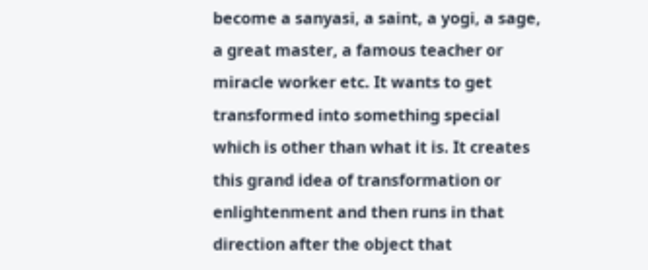become a sanyasi, a saint, a yogi, a sage, a great master, a famous teacher or miracle worker etc. It wants to get transformed into something special which is other than what it is. It creates this grand idea of transformation or enlightenment and then runs in that direction after the object that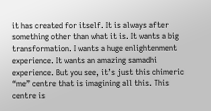it has created for itself. It is always after something other than what it is. It wants a big transformation. I wants a huge enlightenment experience. It wants an amazing samadhi experience. But you see, it’s just this chimeric “me” centre that is imagining all this. This centre is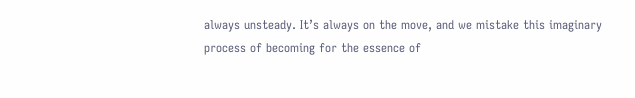always unsteady. It’s always on the move, and we mistake this imaginary process of becoming for the essence of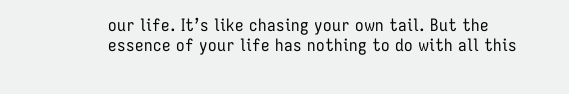our life. It’s like chasing your own tail. But the essence of your life has nothing to do with all this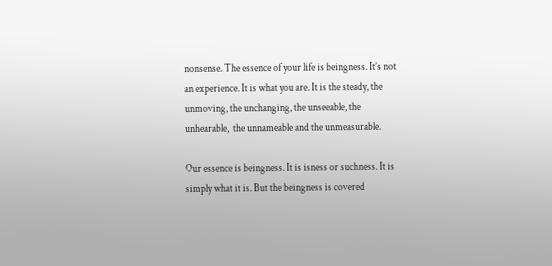nonsense. The essence of your life is beingness. It’s not an experience. It is what you are. It is the steady, the unmoving, the unchanging, the unseeable, the unhearable,  the unnameable and the unmeasurable.

Our essence is beingness. It is isness or suchness. It is simply what it is. But the beingness is covered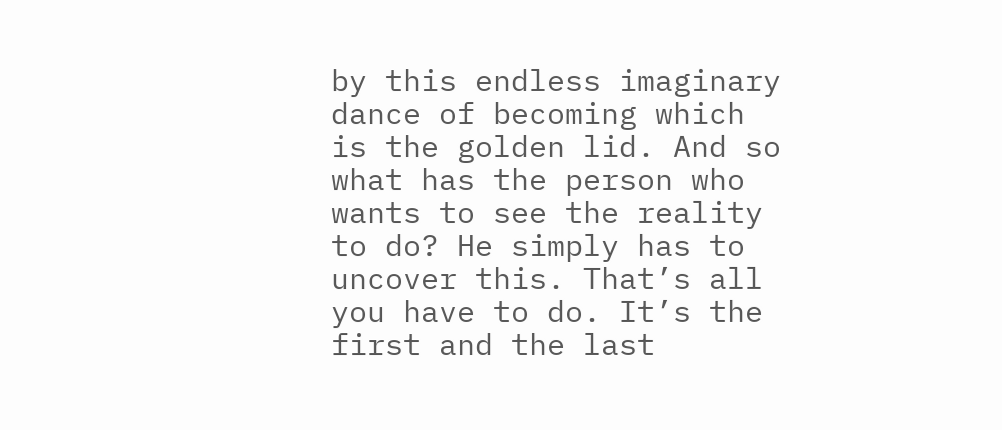by this endless imaginary dance of becoming which is the golden lid. And so what has the person who wants to see the reality to do? He simply has to uncover this. That’s all you have to do. It’s the first and the last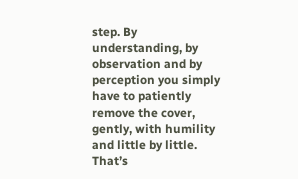step. By understanding, by observation and by perception you simply have to patiently remove the cover, gently, with humility and little by little. That’s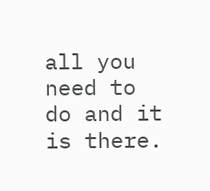all you need to do and it is there.